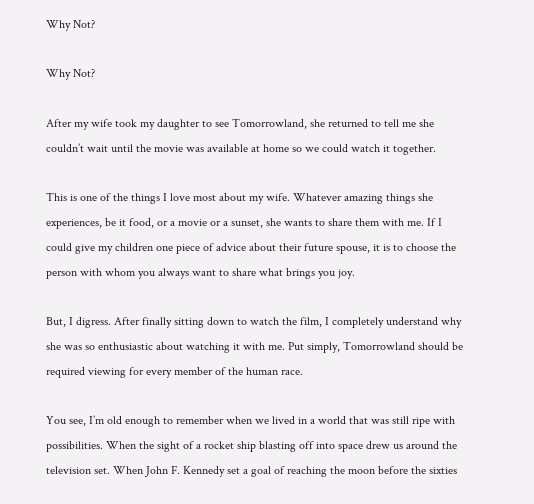Why Not?

Why Not?

After my wife took my daughter to see Tomorrowland, she returned to tell me she couldn’t wait until the movie was available at home so we could watch it together.

This is one of the things I love most about my wife. Whatever amazing things she experiences, be it food, or a movie or a sunset, she wants to share them with me. If I could give my children one piece of advice about their future spouse, it is to choose the person with whom you always want to share what brings you joy.

But, I digress. After finally sitting down to watch the film, I completely understand why she was so enthusiastic about watching it with me. Put simply, Tomorrowland should be required viewing for every member of the human race.

You see, I’m old enough to remember when we lived in a world that was still ripe with possibilities. When the sight of a rocket ship blasting off into space drew us around the television set. When John F. Kennedy set a goal of reaching the moon before the sixties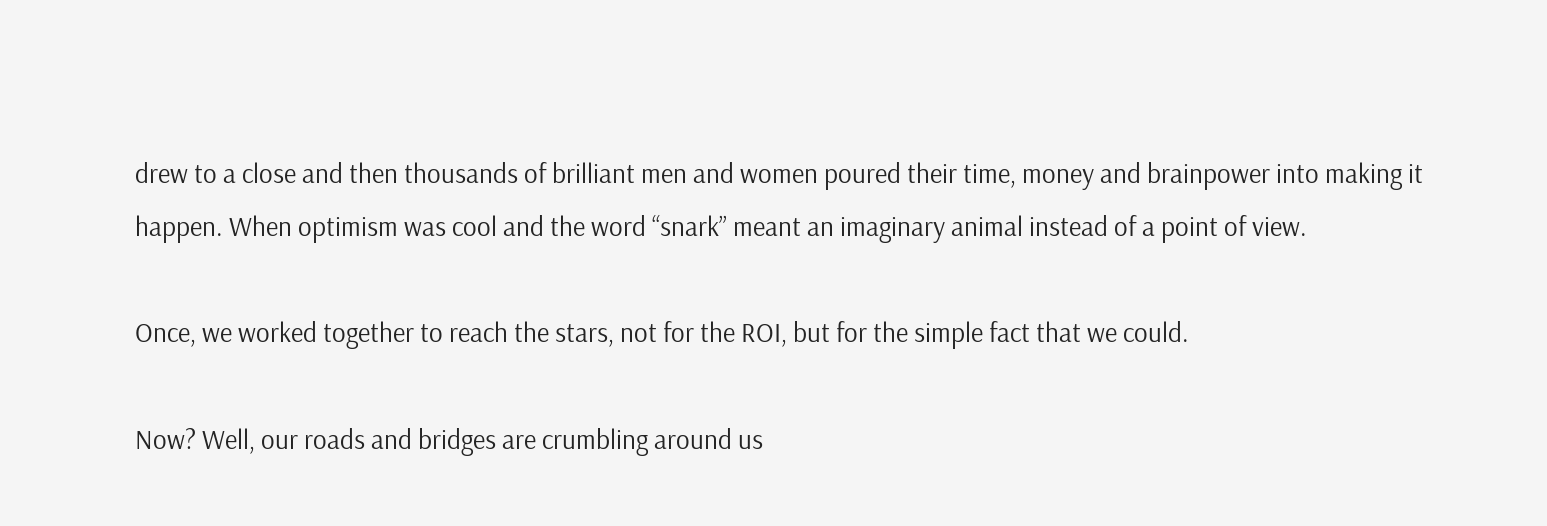drew to a close and then thousands of brilliant men and women poured their time, money and brainpower into making it happen. When optimism was cool and the word “snark” meant an imaginary animal instead of a point of view.

Once, we worked together to reach the stars, not for the ROI, but for the simple fact that we could.

Now? Well, our roads and bridges are crumbling around us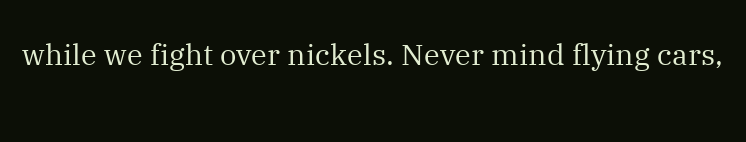while we fight over nickels. Never mind flying cars,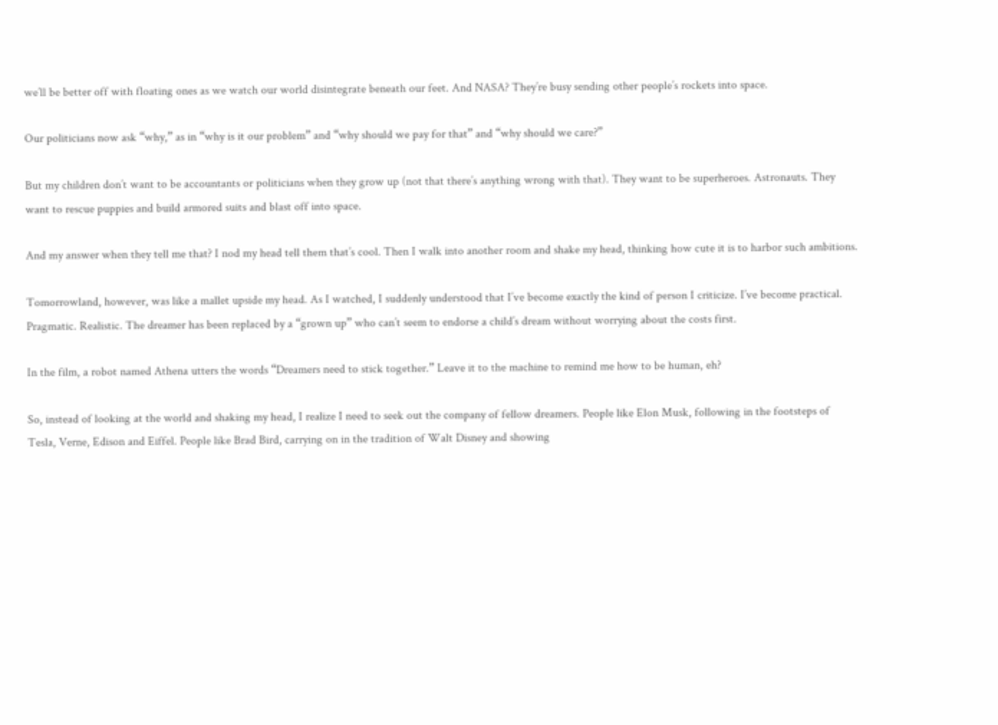we’ll be better off with floating ones as we watch our world disintegrate beneath our feet. And NASA? They’re busy sending other people’s rockets into space.

Our politicians now ask “why,” as in “why is it our problem” and “why should we pay for that” and “why should we care?”

But my children don’t want to be accountants or politicians when they grow up (not that there’s anything wrong with that). They want to be superheroes. Astronauts. They want to rescue puppies and build armored suits and blast off into space.

And my answer when they tell me that? I nod my head tell them that’s cool. Then I walk into another room and shake my head, thinking how cute it is to harbor such ambitions.

Tomorrowland, however, was like a mallet upside my head. As I watched, I suddenly understood that I’ve become exactly the kind of person I criticize. I’ve become practical. Pragmatic. Realistic. The dreamer has been replaced by a “grown up” who can’t seem to endorse a child’s dream without worrying about the costs first.

In the film, a robot named Athena utters the words “Dreamers need to stick together.” Leave it to the machine to remind me how to be human, eh?

So, instead of looking at the world and shaking my head, I realize I need to seek out the company of fellow dreamers. People like Elon Musk, following in the footsteps of Tesla, Verne, Edison and Eiffel. People like Brad Bird, carrying on in the tradition of Walt Disney and showing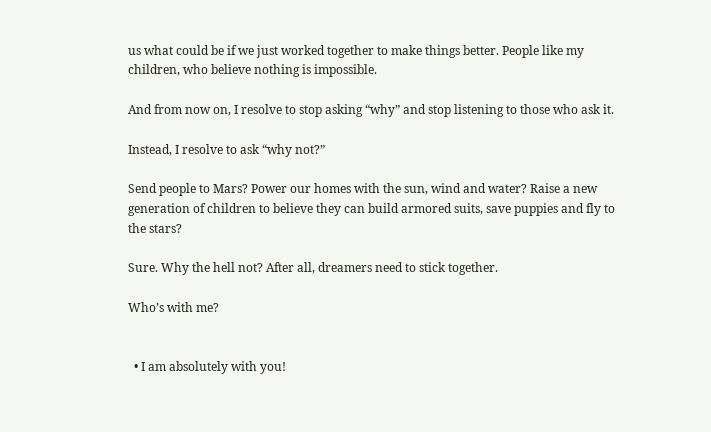us what could be if we just worked together to make things better. People like my children, who believe nothing is impossible.

And from now on, I resolve to stop asking “why” and stop listening to those who ask it.

Instead, I resolve to ask “why not?”

Send people to Mars? Power our homes with the sun, wind and water? Raise a new generation of children to believe they can build armored suits, save puppies and fly to the stars?

Sure. Why the hell not? After all, dreamers need to stick together.

Who’s with me?


  • I am absolutely with you!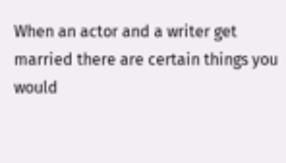When an actor and a writer get married there are certain things you would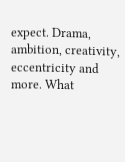expect. Drama, ambition, creativity, eccentricity and more. What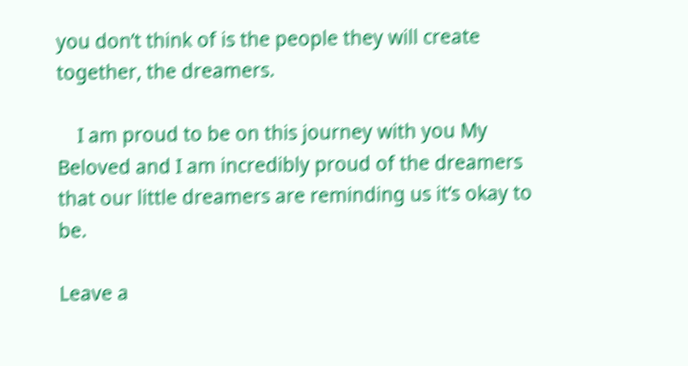you don’t think of is the people they will create together, the dreamers.

    I am proud to be on this journey with you My Beloved and I am incredibly proud of the dreamers that our little dreamers are reminding us it’s okay to be.

Leave a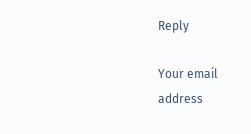Reply

Your email address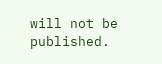will not be published.